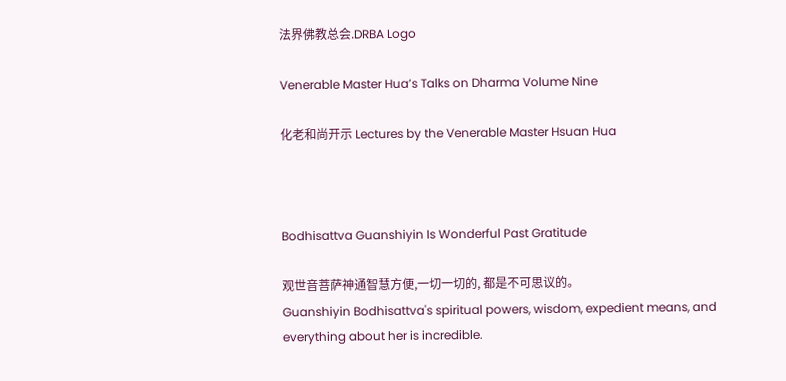法界佛教总会.DRBA Logo

Venerable Master Hua’s Talks on Dharma Volume Nine

化老和尚开示 Lectures by the Venerable Master Hsuan Hua



Bodhisattva Guanshiyin Is Wonderful Past Gratitude

观世音菩萨神通智慧方便,一切一切的, 都是不可思议的。
Guanshiyin Bodhisattva's spiritual powers, wisdom, expedient means, and everything about her is incredible.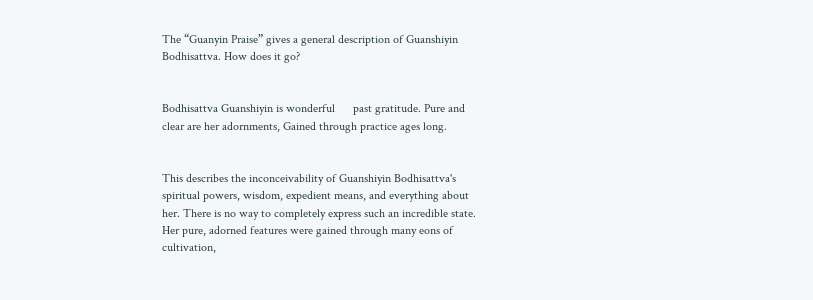The “Guanyin Praise” gives a general description of Guanshiyin Bodhisattva. How does it go?


Bodhisattva Guanshiyin is wonderful      past gratitude. Pure and clear are her adornments, Gained through practice ages long.


This describes the inconceivability of Guanshiyin Bodhisattva's spiritual powers, wisdom, expedient means, and everything about her. There is no way to completely express such an incredible state. Her pure, adorned features were gained through many eons of cultivation,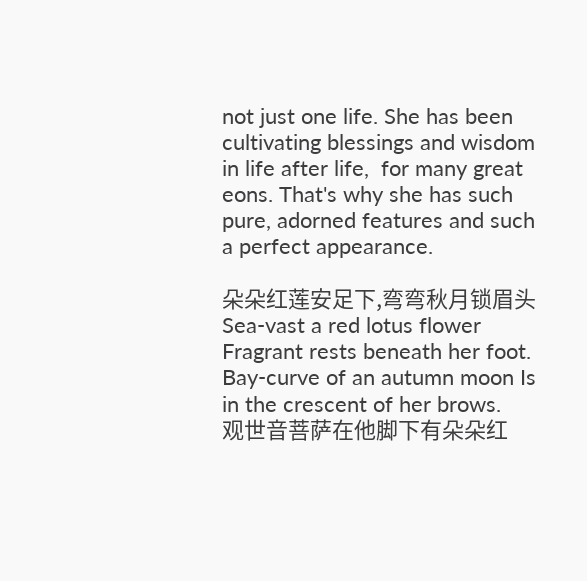not just one life. She has been cultivating blessings and wisdom in life after life,  for many great eons. That's why she has such pure, adorned features and such a perfect appearance.

朵朵红莲安足下,弯弯秋月锁眉头   Sea-vast a red lotus flower Fragrant rests beneath her foot. Bay-curve of an autumn moon Is in the crescent of her brows.
观世音菩萨在他脚下有朵朵红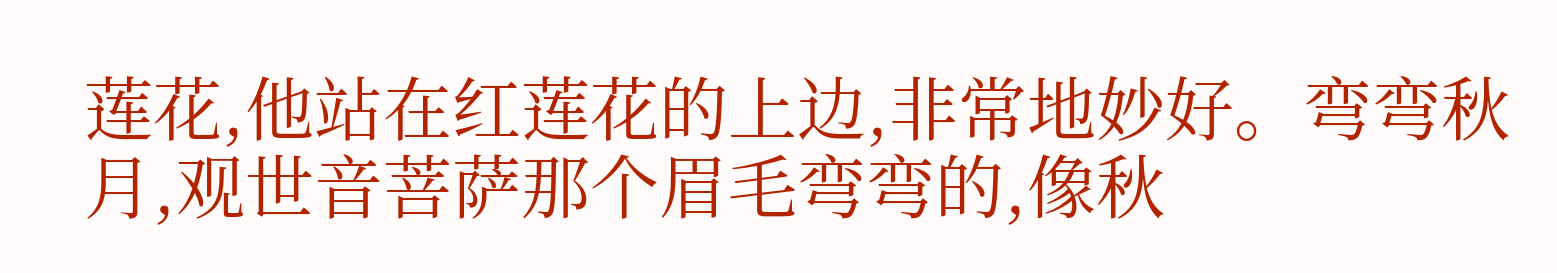莲花,他站在红莲花的上边,非常地妙好。弯弯秋月,观世音菩萨那个眉毛弯弯的,像秋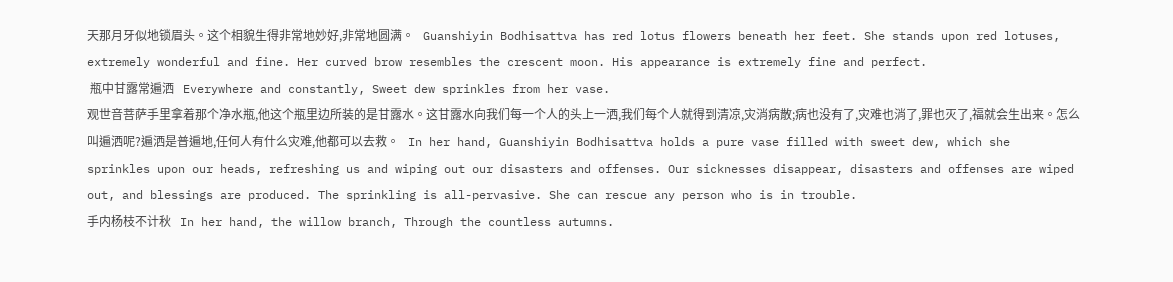天那月牙似地锁眉头。这个相貌生得非常地妙好,非常地圆满。   Guanshiyin Bodhisattva has red lotus flowers beneath her feet. She stands upon red lotuses, extremely wonderful and fine. Her curved brow resembles the crescent moon. His appearance is extremely fine and perfect.
 瓶中甘露常遍洒   Everywhere and constantly, Sweet dew sprinkles from her vase.
观世音菩萨手里拿着那个净水瓶,他这个瓶里边所装的是甘露水。这甘露水向我们每一个人的头上一洒,我们每个人就得到清凉,灾消病散;病也没有了,灾难也消了,罪也灭了,福就会生出来。怎么叫遍洒呢?遍洒是普遍地,任何人有什么灾难,他都可以去救。   In her hand, Guanshiyin Bodhisattva holds a pure vase filled with sweet dew, which she sprinkles upon our heads, refreshing us and wiping out our disasters and offenses. Our sicknesses disappear, disasters and offenses are wiped out, and blessings are produced. The sprinkling is all-pervasive. She can rescue any person who is in trouble.
手内杨枝不计秋   In her hand, the willow branch, Through the countless autumns.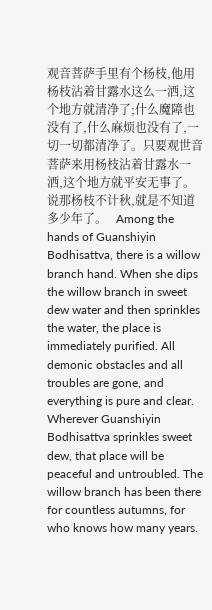观音菩萨手里有个杨枝,他用杨枝沾着甘露水这么一洒,这个地方就清净了;什么魔障也没有了,什么麻烦也没有了,一切一切都清净了。只要观世音菩萨来用杨枝沾着甘露水一洒,这个地方就平安无事了。说那杨枝不计秋,就是不知道多少年了。   Among the hands of Guanshiyin Bodhisattva, there is a willow branch hand. When she dips the willow branch in sweet dew water and then sprinkles the water, the place is immediately purified. All demonic obstacles and all troubles are gone, and everything is pure and clear. Wherever Guanshiyin Bodhisattva sprinkles sweet dew, that place will be peaceful and untroubled. The willow branch has been there for countless autumns, for who knows how many years.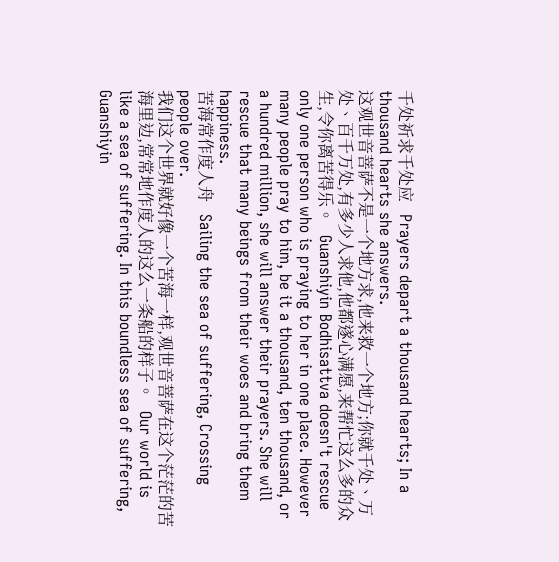千处祈求千处应   Prayers depart a thousand hearts; In a thousand hearts she answers.
这观世音菩萨不是一个地方求,他来救一个地方;你就千处、万处、百千万处,有多少人求他,他都遂心满愿,来帮忙这么多的众生,令你离苦得乐。   Guanshiyin Bodhisattva doesn't rescue only one person who is praying to her in one place. However many people pray to him, be it a thousand, ten thousand, or a hundred million, she will answer their prayers. She will rescue that many beings from their woes and bring them happiness.
苦海常作度人舟   Sailing the sea of suffering, Crossing people over.
我们这个世界就好像一个苦海一样,观世音菩萨在这个茫茫的苦海里边,常常地作度人的这么一条船的样子。   Our world is like a sea of suffering. In this boundless sea of suffering, Guanshiyin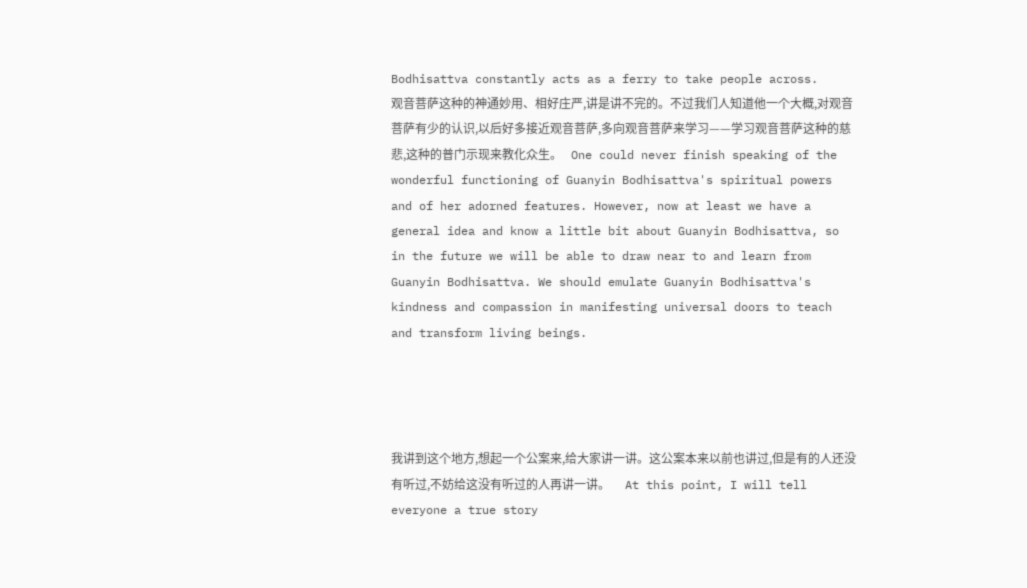Bodhisattva constantly acts as a ferry to take people across.
观音菩萨这种的神通妙用、相好庄严,讲是讲不完的。不过我们人知道他一个大概,对观音菩萨有少的认识,以后好多接近观音菩萨,多向观音菩萨来学习——学习观音菩萨这种的慈悲,这种的普门示现来教化众生。   One could never finish speaking of the wonderful functioning of Guanyin Bodhisattva's spiritual powers and of her adorned features. However, now at least we have a general idea and know a little bit about Guanyin Bodhisattva, so in the future we will be able to draw near to and learn from Guanyin Bodhisattva. We should emulate Guanyin Bodhisattva's kindness and compassion in manifesting universal doors to teach and transform living beings.




我讲到这个地方,想起一个公案来,给大家讲一讲。这公案本来以前也讲过,但是有的人还没有听过,不妨给这没有听过的人再讲一讲。     At this point, I will tell everyone a true story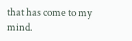that has come to my mind.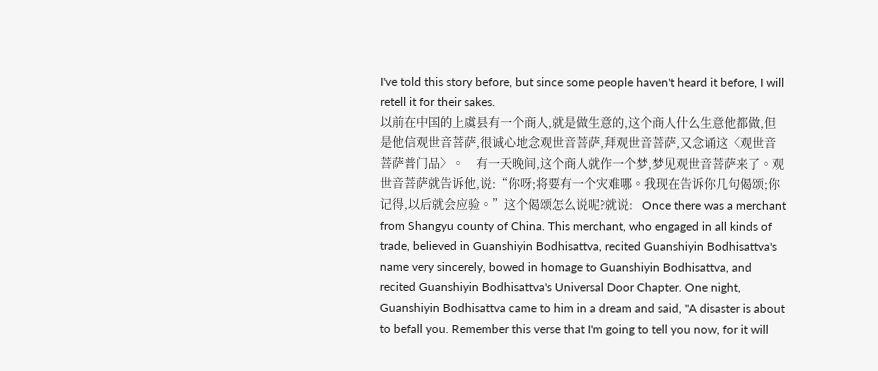I've told this story before, but since some people haven't heard it before, I will retell it for their sakes.
以前在中国的上虞县有一个商人,就是做生意的,这个商人什么生意他都做,但是他信观世音菩萨,很诚心地念观世音菩萨,拜观世音菩萨,又念诵这〈观世音菩萨普门品〉。    有一天晚间,这个商人就作一个梦,梦见观世音菩萨来了。观世音菩萨就告诉他,说:“你呀;将要有一个灾难哪。我现在告诉你几句偈颂;你记得,以后就会应验。”这个偈颂怎么说呢?就说:   Once there was a merchant from Shangyu county of China. This merchant, who engaged in all kinds of trade, believed in Guanshiyin Bodhisattva, recited Guanshiyin Bodhisattva's name very sincerely, bowed in homage to Guanshiyin Bodhisattva, and recited Guanshiyin Bodhisattva's Universal Door Chapter. One night, Guanshiyin Bodhisattva came to him in a dream and said, "A disaster is about to befall you. Remember this verse that I'm going to tell you now, for it will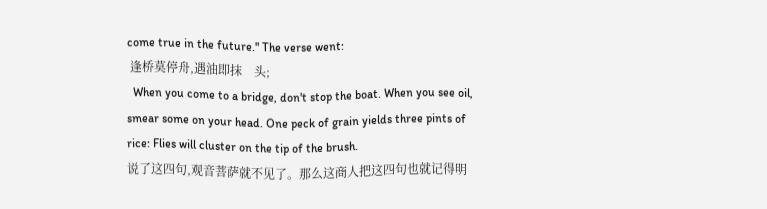come true in the future." The verse went:
 逢桥莫停舟,遇油即抹    头;
  When you come to a bridge, don't stop the boat. When you see oil, smear some on your head. One peck of grain yields three pints of rice: Flies will cluster on the tip of the brush.
说了这四句,观音菩萨就不见了。那么这商人把这四句也就记得明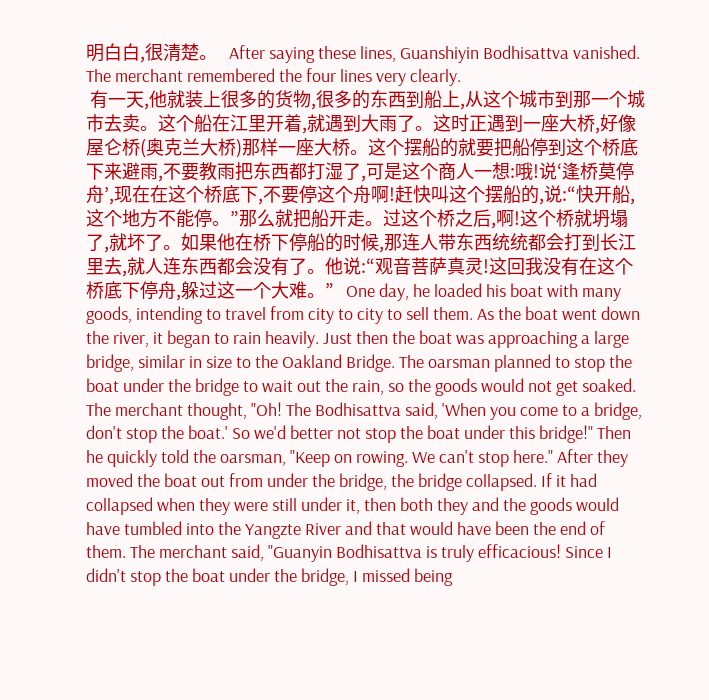明白白,很清楚。   After saying these lines, Guanshiyin Bodhisattva vanished. The merchant remembered the four lines very clearly.
 有一天,他就装上很多的货物,很多的东西到船上,从这个城市到那一个城市去卖。这个船在江里开着,就遇到大雨了。这时正遇到一座大桥,好像屋仑桥(奥克兰大桥)那样一座大桥。这个摆船的就要把船停到这个桥底下来避雨,不要教雨把东西都打湿了,可是这个商人一想:哦!说‘逢桥莫停舟’,现在在这个桥底下,不要停这个舟啊!赶快叫这个摆船的,说:“快开船,这个地方不能停。”那么就把船开走。过这个桥之后,啊!这个桥就坍塌了,就坏了。如果他在桥下停船的时候,那连人带东西统统都会打到长江里去,就人连东西都会没有了。他说:“观音菩萨真灵!这回我没有在这个桥底下停舟,躲过这一个大难。”   One day, he loaded his boat with many goods, intending to travel from city to city to sell them. As the boat went down the river, it began to rain heavily. Just then the boat was approaching a large bridge, similar in size to the Oakland Bridge. The oarsman planned to stop the boat under the bridge to wait out the rain, so the goods would not get soaked. The merchant thought, "Oh! The Bodhisattva said, 'When you come to a bridge, don't stop the boat.' So we'd better not stop the boat under this bridge!" Then he quickly told the oarsman, "Keep on rowing. We can't stop here." After they moved the boat out from under the bridge, the bridge collapsed. If it had collapsed when they were still under it, then both they and the goods would have tumbled into the Yangzte River and that would have been the end of them. The merchant said, "Guanyin Bodhisattva is truly efficacious! Since I didn't stop the boat under the bridge, I missed being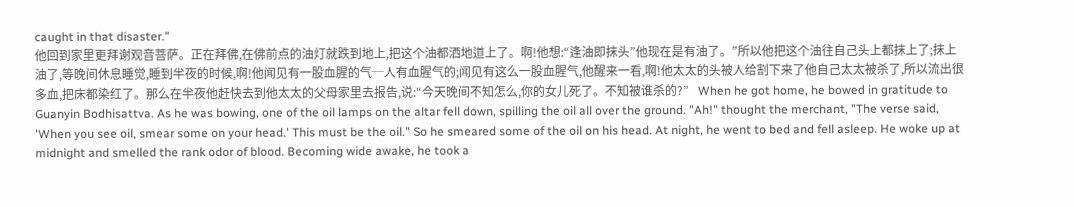caught in that disaster."
他回到家里更拜谢观音菩萨。正在拜佛,在佛前点的油灯就跌到地上,把这个油都洒地道上了。啊!他想:“逢油即抹头”他现在是有油了。”所以他把这个油往自己头上都抹上了;抹上油了,等晚间休息睡觉,睡到半夜的时候,啊!他闻见有一股血腥的气─人有血腥气的;闻见有这么一股血腥气,他醒来一看,啊!他太太的头被人给割下来了他自己太太被杀了,所以流出很多血,把床都染红了。那么在半夜他赶快去到他太太的父母家里去报告,说:“今天晚间不知怎么,你的女儿死了。不知被谁杀的?”   When he got home, he bowed in gratitude to Guanyin Bodhisattva. As he was bowing, one of the oil lamps on the altar fell down, spilling the oil all over the ground. "Ah!" thought the merchant, "The verse said, 'When you see oil, smear some on your head.' This must be the oil." So he smeared some of the oil on his head. At night, he went to bed and fell asleep. He woke up at midnight and smelled the rank odor of blood. Becoming wide awake, he took a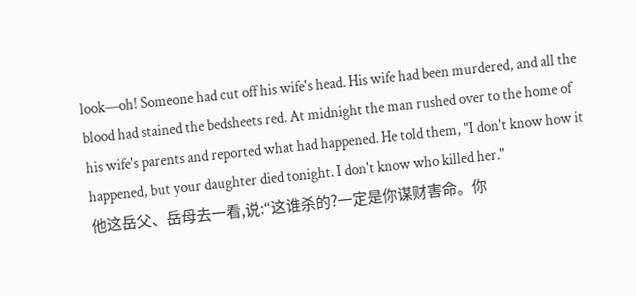look—oh! Someone had cut off his wife's head. His wife had been murdered, and all the blood had stained the bedsheets red. At midnight the man rushed over to the home of his wife's parents and reported what had happened. He told them, "I don't know how it happened, but your daughter died tonight. I don't know who killed her."
他这岳父、岳母去一看,说:“这谁杀的?一定是你谋财害命。你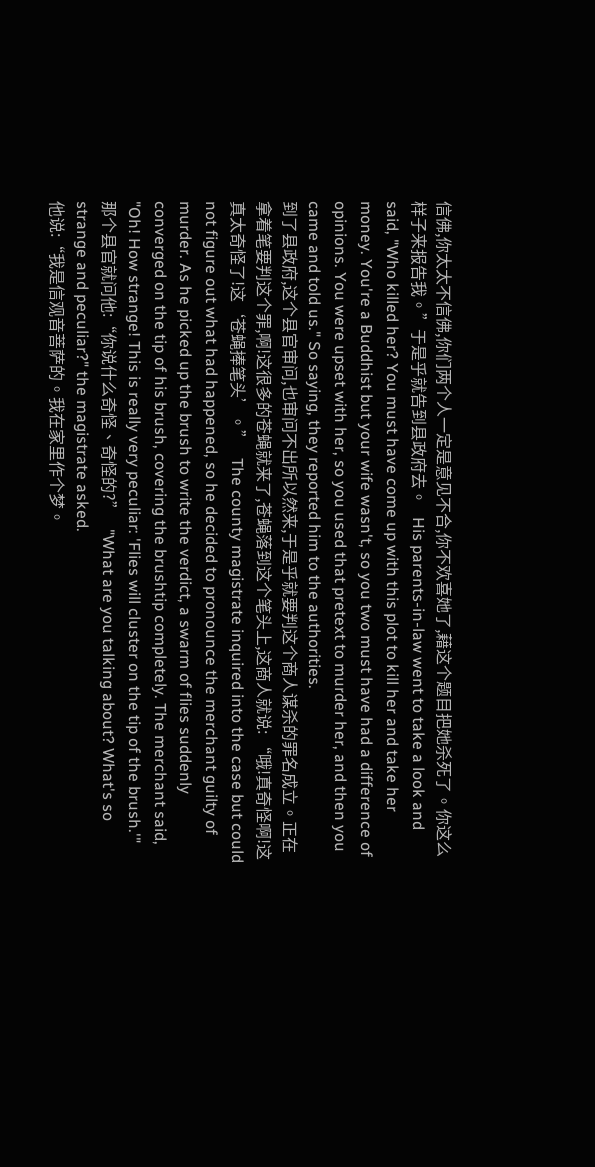信佛,你太太不信佛,你们两个人一定是意见不合,你不欢喜她了,藉这个题目把她杀死了。你这么样子来报告我。”于是乎就告到县政府去。   His parents-in-law went to take a look and said, "Who killed her? You must have come up with this plot to kill her and take her money. You're a Buddhist but your wife wasn't, so you two must have had a difference of opinions. You were upset with her, so you used that pretext to murder her, and then you came and told us." So saying, they reported him to the authorities.
到了县政府,这个县官审问,也审问不出所以然来,于是乎就要判这个商人谋杀的罪名成立。正在拿着笔要判这个罪,啊!这很多的苍蝇就来了,苍蝇落到这个笔头上,这商人就说: “哦!真奇怪啊!这真太奇怪了!这‘苍蝇捧笔头’。”   The county magistrate inquired into the case but could not figure out what had happened, so he decided to pronounce the merchant guilty of murder. As he picked up the brush to write the verdict, a swarm of flies suddenly converged on the tip of his brush, covering the brushtip completely. The merchant said, "Oh! How strange! This is really very peculiar: 'Flies will cluster on the tip of the brush.'"
那个县官就问他:“你说什么奇怪、奇怪的?”   "What are you talking about? What's so strange and peculiar?" the magistrate asked.
他说:“我是信观音菩萨的。我在家里作个梦。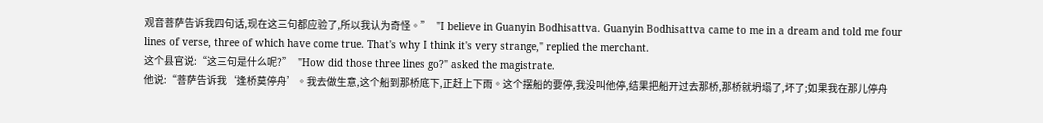观音菩萨告诉我四句话,现在这三句都应验了,所以我认为奇怪。”   "I believe in Guanyin Bodhisattva. Guanyin Bodhisattva came to me in a dream and told me four lines of verse, three of which have come true. That's why I think it's very strange," replied the merchant.
这个县官说:“这三句是什么呢?”   "How did those three lines go?" asked the magistrate.
他说:“菩萨告诉我‘逢桥莫停舟’。我去做生意,这个船到那桥底下,正赶上下雨。这个摆船的要停,我没叫他停,结果把船开过去那桥,那桥就坍塌了,坏了;如果我在那儿停舟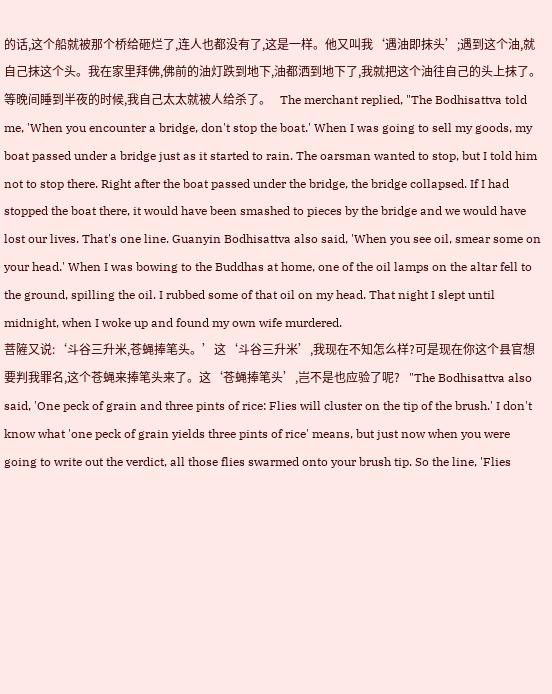的话,这个船就被那个桥给砸烂了,连人也都没有了,这是一样。他又叫我‘遇油即抹头’;遇到这个油,就自己抹这个头。我在家里拜佛,佛前的油灯跌到地下,油都洒到地下了,我就把这个油往自己的头上抹了。等晚间睡到半夜的时候,我自己太太就被人给杀了。   The merchant replied, "The Bodhisattva told me, 'When you encounter a bridge, don't stop the boat.' When I was going to sell my goods, my boat passed under a bridge just as it started to rain. The oarsman wanted to stop, but I told him not to stop there. Right after the boat passed under the bridge, the bridge collapsed. If I had stopped the boat there, it would have been smashed to pieces by the bridge and we would have lost our lives. That's one line. Guanyin Bodhisattva also said, 'When you see oil, smear some on your head.' When I was bowing to the Buddhas at home, one of the oil lamps on the altar fell to the ground, spilling the oil. I rubbed some of that oil on my head. That night I slept until midnight, when I woke up and found my own wife murdered.
菩隡又说:‘斗谷三升米,苍蝇捧笔头。’这‘斗谷三升米’,我现在不知怎么样?可是现在你这个县官想要判我罪名,这个苍蝇来捧笔头来了。这‘苍蝇捧笔头’,岂不是也应验了呢?   "The Bodhisattva also said, 'One peck of grain and three pints of rice: Flies will cluster on the tip of the brush.' I don't know what 'one peck of grain yields three pints of rice' means, but just now when you were going to write out the verdict, all those flies swarmed onto your brush tip. So the line, 'Flies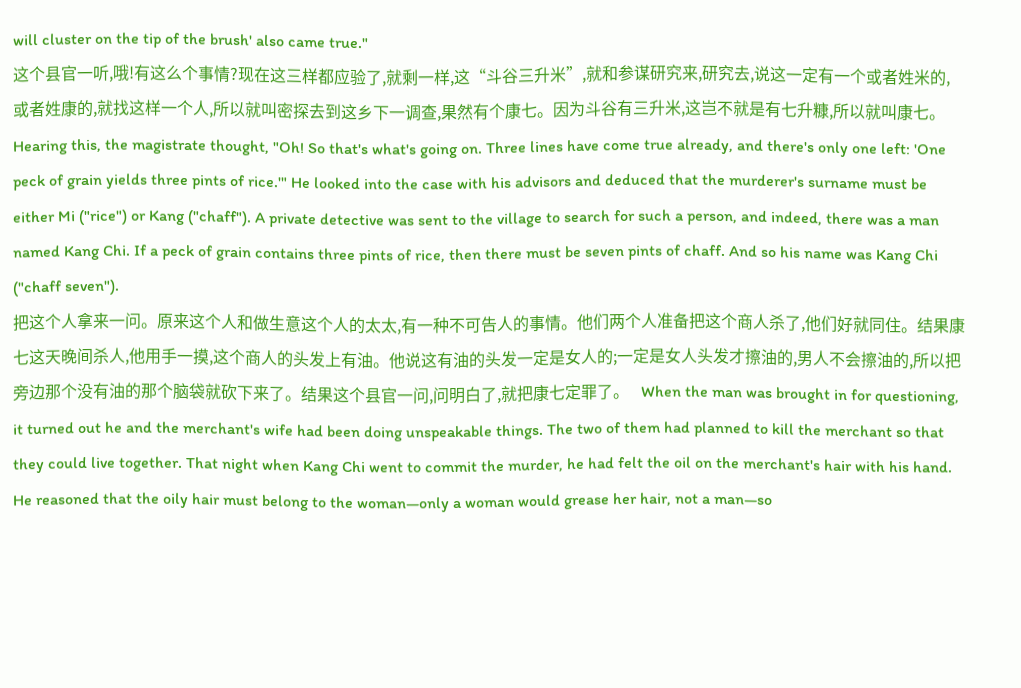will cluster on the tip of the brush' also came true."
这个县官一听,哦!有这么个事情?现在这三样都应验了,就剩一样,这“斗谷三升米”,就和参谋研究来,研究去,说这一定有一个或者姓米的,或者姓康的,就找这样一个人,所以就叫密探去到这乡下一调查,果然有个康七。因为斗谷有三升米,这岂不就是有七升糠,所以就叫康七。   Hearing this, the magistrate thought, "Oh! So that's what's going on. Three lines have come true already, and there's only one left: 'One peck of grain yields three pints of rice.'" He looked into the case with his advisors and deduced that the murderer's surname must be either Mi ("rice") or Kang ("chaff"). A private detective was sent to the village to search for such a person, and indeed, there was a man named Kang Chi. If a peck of grain contains three pints of rice, then there must be seven pints of chaff. And so his name was Kang Chi ("chaff seven").
把这个人拿来一问。原来这个人和做生意这个人的太太,有一种不可告人的事情。他们两个人准备把这个商人杀了,他们好就同住。结果康七这天晚间杀人,他用手一摸,这个商人的头发上有油。他说这有油的头发一定是女人的;一定是女人头发才擦油的,男人不会擦油的,所以把旁边那个没有油的那个脑袋就砍下来了。结果这个县官一问,问明白了,就把康七定罪了。   When the man was brought in for questioning, it turned out he and the merchant's wife had been doing unspeakable things. The two of them had planned to kill the merchant so that they could live together. That night when Kang Chi went to commit the murder, he had felt the oil on the merchant's hair with his hand. He reasoned that the oily hair must belong to the woman—only a woman would grease her hair, not a man—so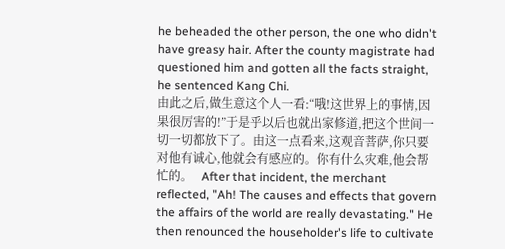he beheaded the other person, the one who didn't have greasy hair. After the county magistrate had questioned him and gotten all the facts straight, he sentenced Kang Chi.
由此之后,做生意这个人一看:“哦!这世界上的事情,因果很厉害的!”于是乎以后也就出家修道,把这个世间一切一切都放下了。由这一点看来,这观音菩萨,你只要对他有诚心,他就会有感应的。你有什么灾难,他会帮忙的。   After that incident, the merchant reflected, "Ah! The causes and effects that govern the affairs of the world are really devastating." He then renounced the householder's life to cultivate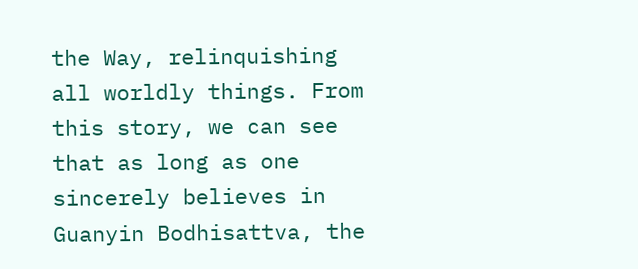the Way, relinquishing all worldly things. From this story, we can see that as long as one sincerely believes in Guanyin Bodhisattva, the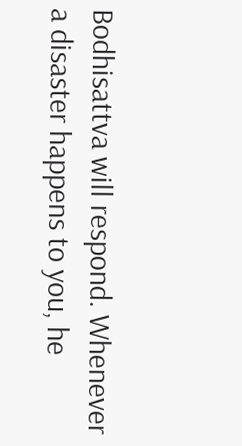Bodhisattva will respond. Whenever a disaster happens to you, he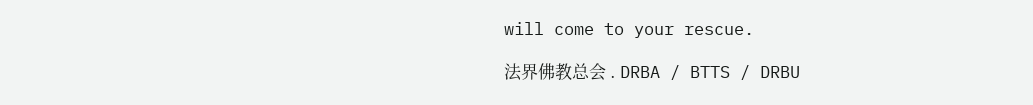will come to your rescue.

法界佛教总会 . DRBA / BTTS / DRBU